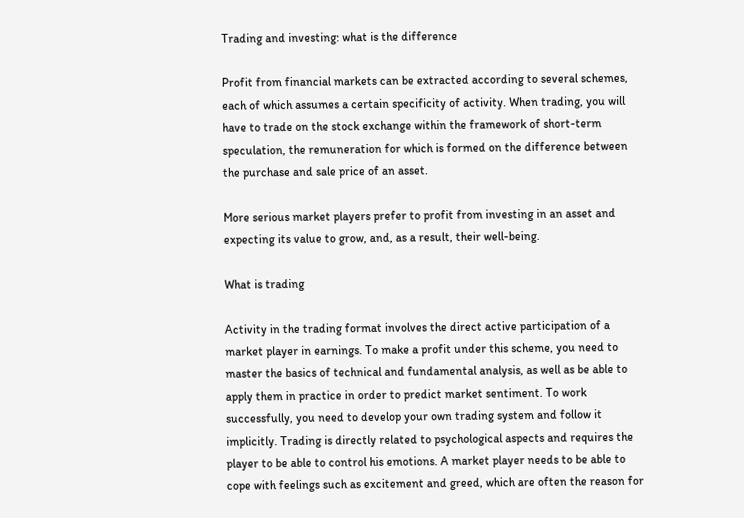Trading and investing: what is the difference

Profit from financial markets can be extracted according to several schemes, each of which assumes a certain specificity of activity. When trading, you will have to trade on the stock exchange within the framework of short-term speculation, the remuneration for which is formed on the difference between the purchase and sale price of an asset.

More serious market players prefer to profit from investing in an asset and expecting its value to grow, and, as a result, their well-being.

What is trading

Activity in the trading format involves the direct active participation of a market player in earnings. To make a profit under this scheme, you need to master the basics of technical and fundamental analysis, as well as be able to apply them in practice in order to predict market sentiment. To work successfully, you need to develop your own trading system and follow it implicitly. Trading is directly related to psychological aspects and requires the player to be able to control his emotions. A market player needs to be able to cope with feelings such as excitement and greed, which are often the reason for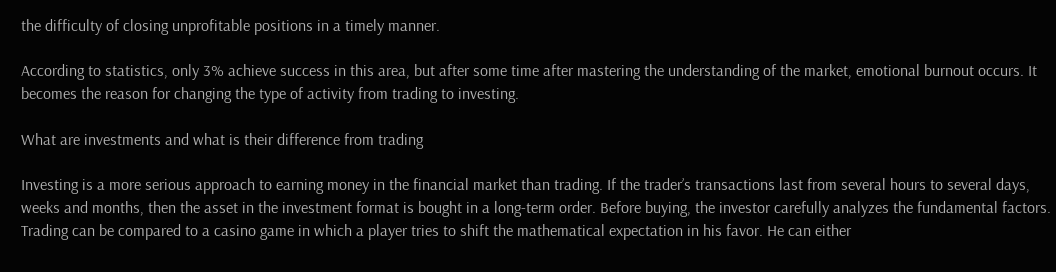the difficulty of closing unprofitable positions in a timely manner.

According to statistics, only 3% achieve success in this area, but after some time after mastering the understanding of the market, emotional burnout occurs. It becomes the reason for changing the type of activity from trading to investing.

What are investments and what is their difference from trading

Investing is a more serious approach to earning money in the financial market than trading. If the trader’s transactions last from several hours to several days, weeks and months, then the asset in the investment format is bought in a long-term order. Before buying, the investor carefully analyzes the fundamental factors. Trading can be compared to a casino game in which a player tries to shift the mathematical expectation in his favor. He can either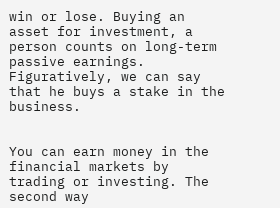win or lose. Buying an asset for investment, a person counts on long-term passive earnings. Figuratively, we can say that he buys a stake in the business.


You can earn money in the financial markets by trading or investing. The second way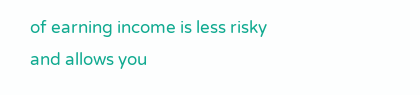of earning income is less risky and allows you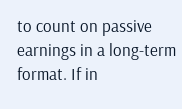to count on passive earnings in a long-term format. If in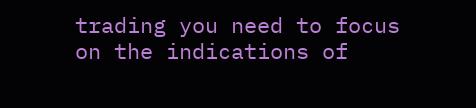trading you need to focus on the indications of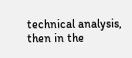technical analysis, then in the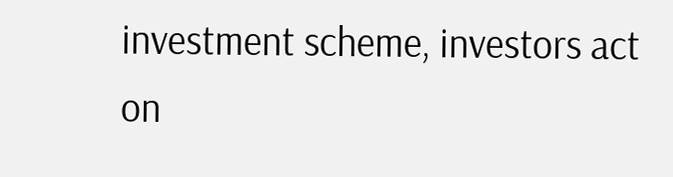investment scheme, investors act on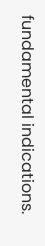fundamental indications.